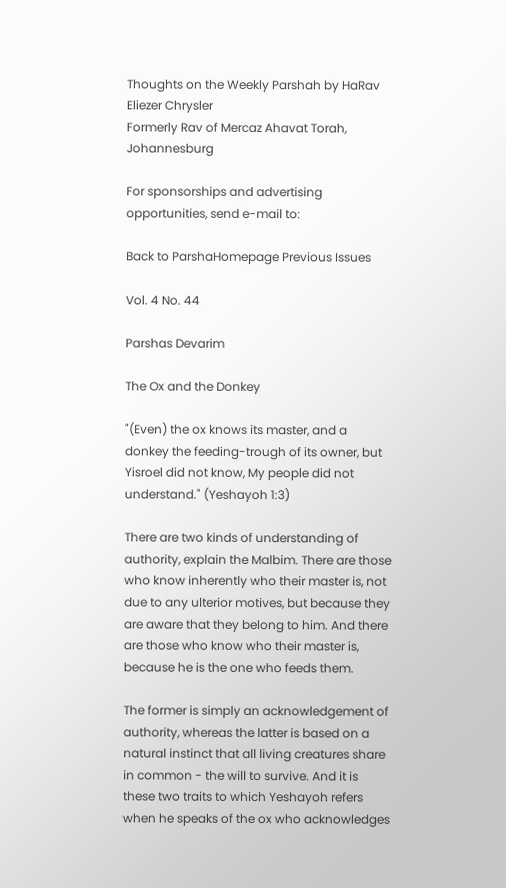Thoughts on the Weekly Parshah by HaRav Eliezer Chrysler
Formerly Rav of Mercaz Ahavat Torah, Johannesburg

For sponsorships and advertising opportunities, send e-mail to:

Back to ParshaHomepage Previous Issues

Vol. 4 No. 44

Parshas Devarim

The Ox and the Donkey

"(Even) the ox knows its master, and a donkey the feeding-trough of its owner, but Yisroel did not know, My people did not understand." (Yeshayoh 1:3)

There are two kinds of understanding of authority, explain the Malbim. There are those who know inherently who their master is, not due to any ulterior motives, but because they are aware that they belong to him. And there are those who know who their master is, because he is the one who feeds them.

The former is simply an acknowledgement of authority, whereas the latter is based on a natural instinct that all living creatures share in common - the will to survive. And it is these two traits to which Yeshayoh refers when he speaks of the ox who acknowledges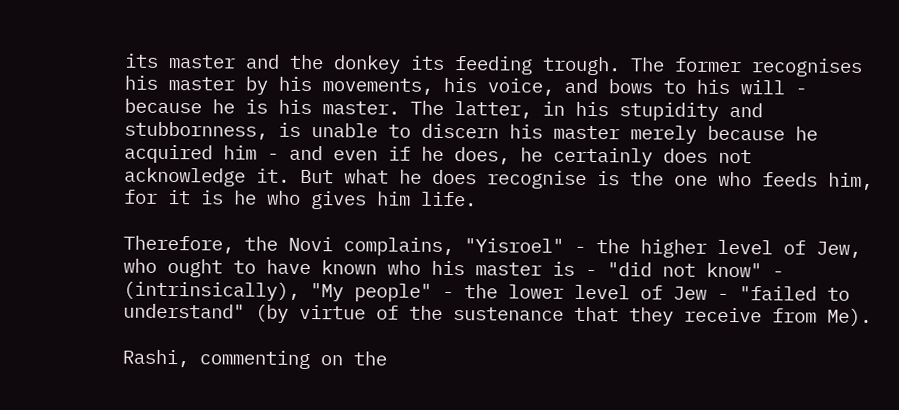its master and the donkey its feeding trough. The former recognises his master by his movements, his voice, and bows to his will - because he is his master. The latter, in his stupidity and stubbornness, is unable to discern his master merely because he acquired him - and even if he does, he certainly does not acknowledge it. But what he does recognise is the one who feeds him, for it is he who gives him life.

Therefore, the Novi complains, "Yisroel" - the higher level of Jew, who ought to have known who his master is - "did not know" - (intrinsically), "My people" - the lower level of Jew - "failed to understand" (by virtue of the sustenance that they receive from Me).

Rashi, commenting on the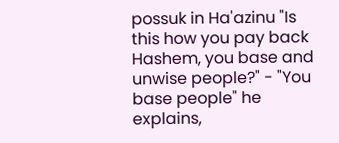possuk in Ha'azinu "Is this how you pay back Hashem, you base and unwise people?" - "You base people" he explains,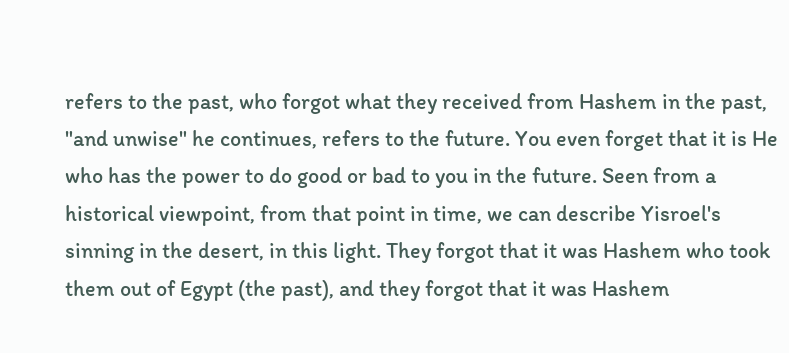refers to the past, who forgot what they received from Hashem in the past, "and unwise" he continues, refers to the future. You even forget that it is He who has the power to do good or bad to you in the future. Seen from a historical viewpoint, from that point in time, we can describe Yisroel's sinning in the desert, in this light. They forgot that it was Hashem who took them out of Egypt (the past), and they forgot that it was Hashem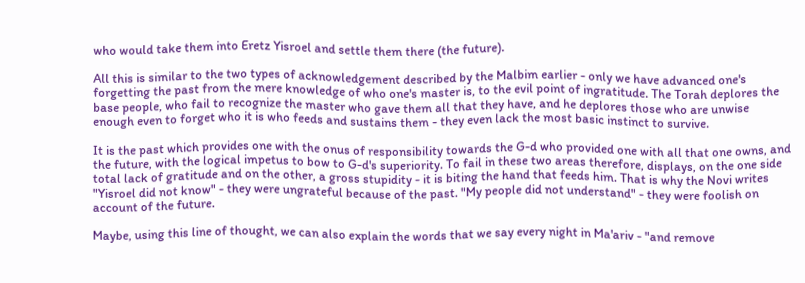who would take them into Eretz Yisroel and settle them there (the future).

All this is similar to the two types of acknowledgement described by the Malbim earlier - only we have advanced one's forgetting the past from the mere knowledge of who one's master is, to the evil point of ingratitude. The Torah deplores the base people, who fail to recognize the master who gave them all that they have, and he deplores those who are unwise enough even to forget who it is who feeds and sustains them - they even lack the most basic instinct to survive.

It is the past which provides one with the onus of responsibility towards the G-d who provided one with all that one owns, and the future, with the logical impetus to bow to G-d's superiority. To fail in these two areas therefore, displays, on the one side total lack of gratitude and on the other, a gross stupidity - it is biting the hand that feeds him. That is why the Novi writes "Yisroel did not know" - they were ungrateful because of the past. "My people did not understand" - they were foolish on account of the future.

Maybe, using this line of thought, we can also explain the words that we say every night in Ma'ariv - "and remove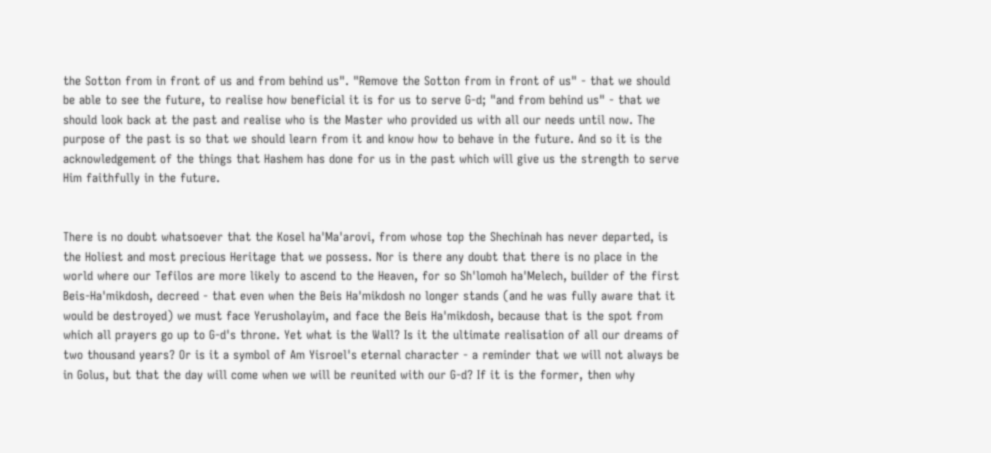the Sotton from in front of us and from behind us". "Remove the Sotton from in front of us" - that we should be able to see the future, to realise how beneficial it is for us to serve G-d; "and from behind us" - that we should look back at the past and realise who is the Master who provided us with all our needs until now. The purpose of the past is so that we should learn from it and know how to behave in the future. And so it is the acknowledgement of the things that Hashem has done for us in the past which will give us the strength to serve Him faithfully in the future.


There is no doubt whatsoever that the Kosel ha'Ma'arovi, from whose top the Shechinah has never departed, is the Holiest and most precious Heritage that we possess. Nor is there any doubt that there is no place in the world where our Tefilos are more likely to ascend to the Heaven, for so Sh'lomoh ha'Melech, builder of the first Beis-Ha'mikdosh, decreed - that even when the Beis Ha'mikdosh no longer stands (and he was fully aware that it would be destroyed) we must face Yerusholayim, and face the Beis Ha'mikdosh, because that is the spot from which all prayers go up to G-d's throne. Yet what is the Wall? Is it the ultimate realisation of all our dreams of two thousand years? Or is it a symbol of Am Yisroel's eternal character - a reminder that we will not always be in Golus, but that the day will come when we will be reunited with our G-d? If it is the former, then why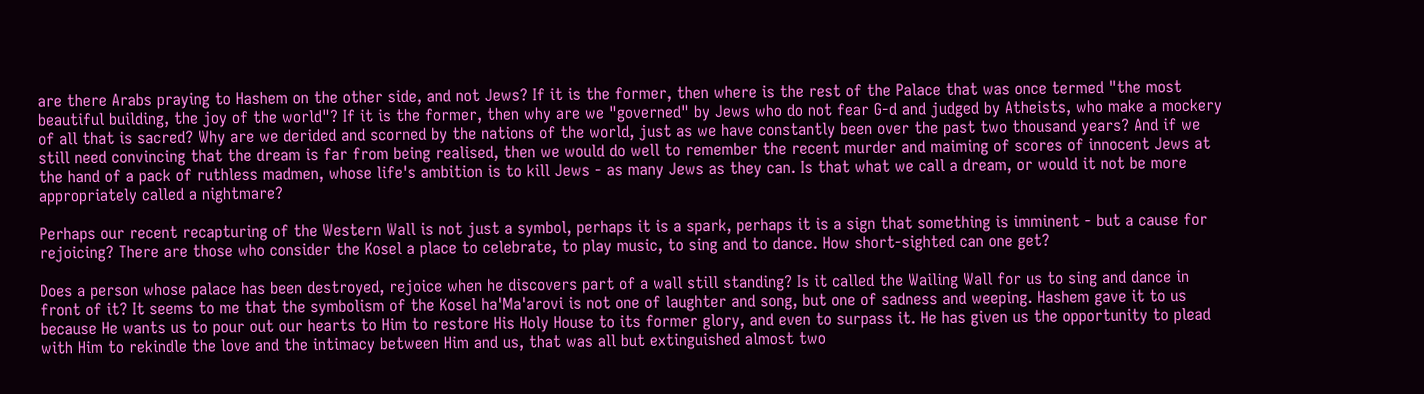are there Arabs praying to Hashem on the other side, and not Jews? If it is the former, then where is the rest of the Palace that was once termed "the most beautiful building, the joy of the world"? If it is the former, then why are we "governed" by Jews who do not fear G-d and judged by Atheists, who make a mockery of all that is sacred? Why are we derided and scorned by the nations of the world, just as we have constantly been over the past two thousand years? And if we still need convincing that the dream is far from being realised, then we would do well to remember the recent murder and maiming of scores of innocent Jews at the hand of a pack of ruthless madmen, whose life's ambition is to kill Jews - as many Jews as they can. Is that what we call a dream, or would it not be more appropriately called a nightmare?

Perhaps our recent recapturing of the Western Wall is not just a symbol, perhaps it is a spark, perhaps it is a sign that something is imminent - but a cause for rejoicing? There are those who consider the Kosel a place to celebrate, to play music, to sing and to dance. How short-sighted can one get?

Does a person whose palace has been destroyed, rejoice when he discovers part of a wall still standing? Is it called the Wailing Wall for us to sing and dance in front of it? It seems to me that the symbolism of the Kosel ha'Ma'arovi is not one of laughter and song, but one of sadness and weeping. Hashem gave it to us because He wants us to pour out our hearts to Him to restore His Holy House to its former glory, and even to surpass it. He has given us the opportunity to plead with Him to rekindle the love and the intimacy between Him and us, that was all but extinguished almost two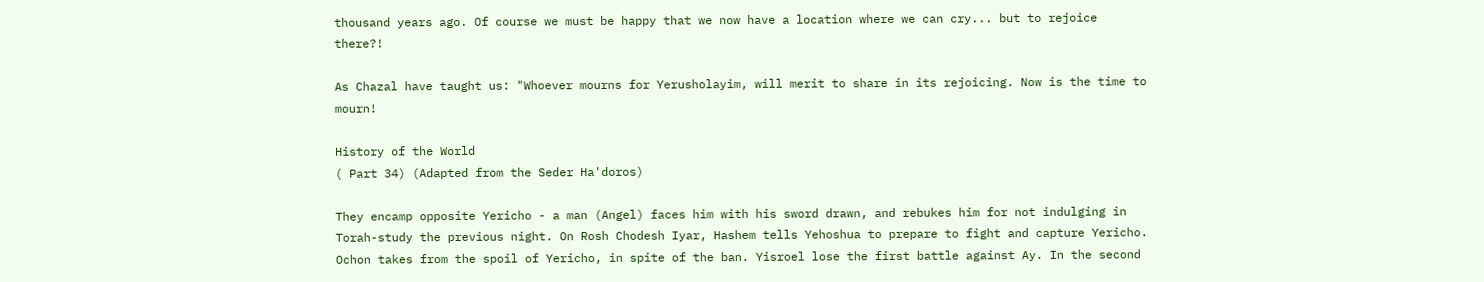thousand years ago. Of course we must be happy that we now have a location where we can cry... but to rejoice there?!

As Chazal have taught us: "Whoever mourns for Yerusholayim, will merit to share in its rejoicing. Now is the time to mourn!

History of the World
( Part 34) (Adapted from the Seder Ha'doros)

They encamp opposite Yericho - a man (Angel) faces him with his sword drawn, and rebukes him for not indulging in Torah-study the previous night. On Rosh Chodesh Iyar, Hashem tells Yehoshua to prepare to fight and capture Yericho. Ochon takes from the spoil of Yericho, in spite of the ban. Yisroel lose the first battle against Ay. In the second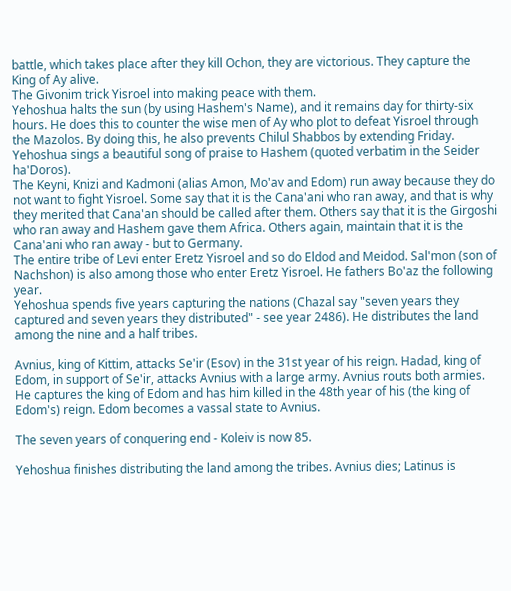battle, which takes place after they kill Ochon, they are victorious. They capture the King of Ay alive.
The Givonim trick Yisroel into making peace with them.
Yehoshua halts the sun (by using Hashem's Name), and it remains day for thirty-six hours. He does this to counter the wise men of Ay who plot to defeat Yisroel through the Mazolos. By doing this, he also prevents Chilul Shabbos by extending Friday. Yehoshua sings a beautiful song of praise to Hashem (quoted verbatim in the Seider ha'Doros).
The Keyni, Knizi and Kadmoni (alias Amon, Mo'av and Edom) run away because they do not want to fight Yisroel. Some say that it is the Cana'ani who ran away, and that is why they merited that Cana'an should be called after them. Others say that it is the Girgoshi who ran away and Hashem gave them Africa. Others again, maintain that it is the Cana'ani who ran away - but to Germany.
The entire tribe of Levi enter Eretz Yisroel and so do Eldod and Meidod. Sal'mon (son of Nachshon) is also among those who enter Eretz Yisroel. He fathers Bo'az the following year.
Yehoshua spends five years capturing the nations (Chazal say "seven years they captured and seven years they distributed" - see year 2486). He distributes the land among the nine and a half tribes.

Avnius, king of Kittim, attacks Se'ir (Esov) in the 31st year of his reign. Hadad, king of Edom, in support of Se'ir, attacks Avnius with a large army. Avnius routs both armies. He captures the king of Edom and has him killed in the 48th year of his (the king of Edom's) reign. Edom becomes a vassal state to Avnius.

The seven years of conquering end - Koleiv is now 85.

Yehoshua finishes distributing the land among the tribes. Avnius dies; Latinus is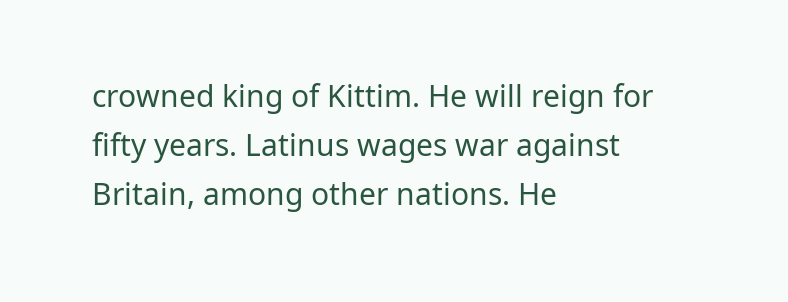crowned king of Kittim. He will reign for fifty years. Latinus wages war against Britain, among other nations. He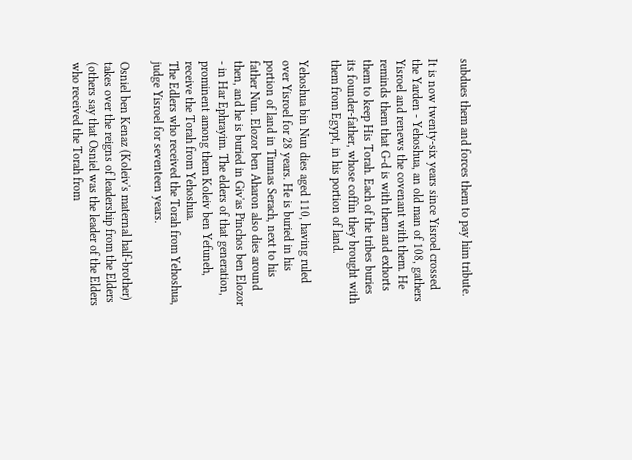subdues them and forces them to pay him tribute.

It is now twenty-six years since Yisroel crossed the Yarden - Yehoshua, an old man of 108, gathers Yisroel and renews the covenant with them. He reminds them that G-d is with them and exhorts them to keep His Torah. Each of the tribes buries its founder-father, whose coffin they brought with them from Egypt, in his portion of land.

Yehoshua bin Nun dies aged 110, having ruled over Yisroel for 28 years. He is buried in his portion of land in Timnas Serach, next to his father Nun. Elozor ben Aharon also dies around then, and he is buried in Giv'as Pinchos ben Elozor - in Har Ephrayim. The elders of that generation, prominent among them Koleiv ben Yefuneh, receive the Torah from Yehoshua.
The Edlers who received the Torah from Yehoshua, judge Yisroel for seventeen years.

Osniel ben Kenaz (Koleiv's maternal half-brother) takes over the reigns of leadership from the Elders (others say that Osniel was the leader of the Elders who received the Torah from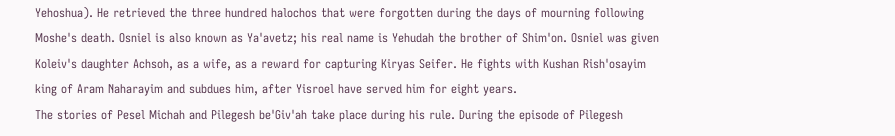Yehoshua). He retrieved the three hundred halochos that were forgotten during the days of mourning following Moshe's death. Osniel is also known as Ya'avetz; his real name is Yehudah the brother of Shim'on. Osniel was given Koleiv's daughter Achsoh, as a wife, as a reward for capturing Kiryas Seifer. He fights with Kushan Rish'osayim king of Aram Naharayim and subdues him, after Yisroel have served him for eight years.
The stories of Pesel Michah and Pilegesh be'Giv'ah take place during his rule. During the episode of Pilegesh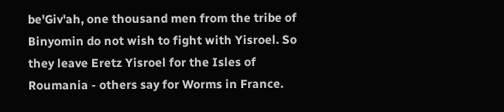be'Giv'ah, one thousand men from the tribe of Binyomin do not wish to fight with Yisroel. So they leave Eretz Yisroel for the Isles of Roumania - others say for Worms in France.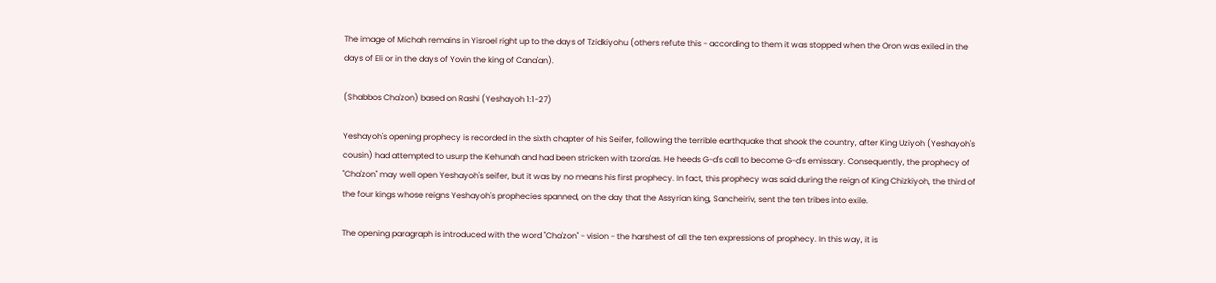The image of Michah remains in Yisroel right up to the days of Tzidkiyohu (others refute this - according to them it was stopped when the Oron was exiled in the days of Eli or in the days of Yovin the king of Cana'an).

(Shabbos Cha'zon) based on Rashi (Yeshayoh 1:1-27)

Yeshayoh's opening prophecy is recorded in the sixth chapter of his Seifer, following the terrible earthquake that shook the country, after King Uziyoh (Yeshayoh's cousin) had attempted to usurp the Kehunah and had been stricken with tzora'as. He heeds G-d's call to become G-d's emissary. Consequently, the prophecy of "Cha'zon" may well open Yeshayoh's seifer, but it was by no means his first prophecy. In fact, this prophecy was said during the reign of King Chizkiyoh, the third of the four kings whose reigns Yeshayoh's prophecies spanned, on the day that the Assyrian king, Sancheiriv, sent the ten tribes into exile.

The opening paragraph is introduced with the word "Cha'zon" - vision - the harshest of all the ten expressions of prophecy. In this way, it is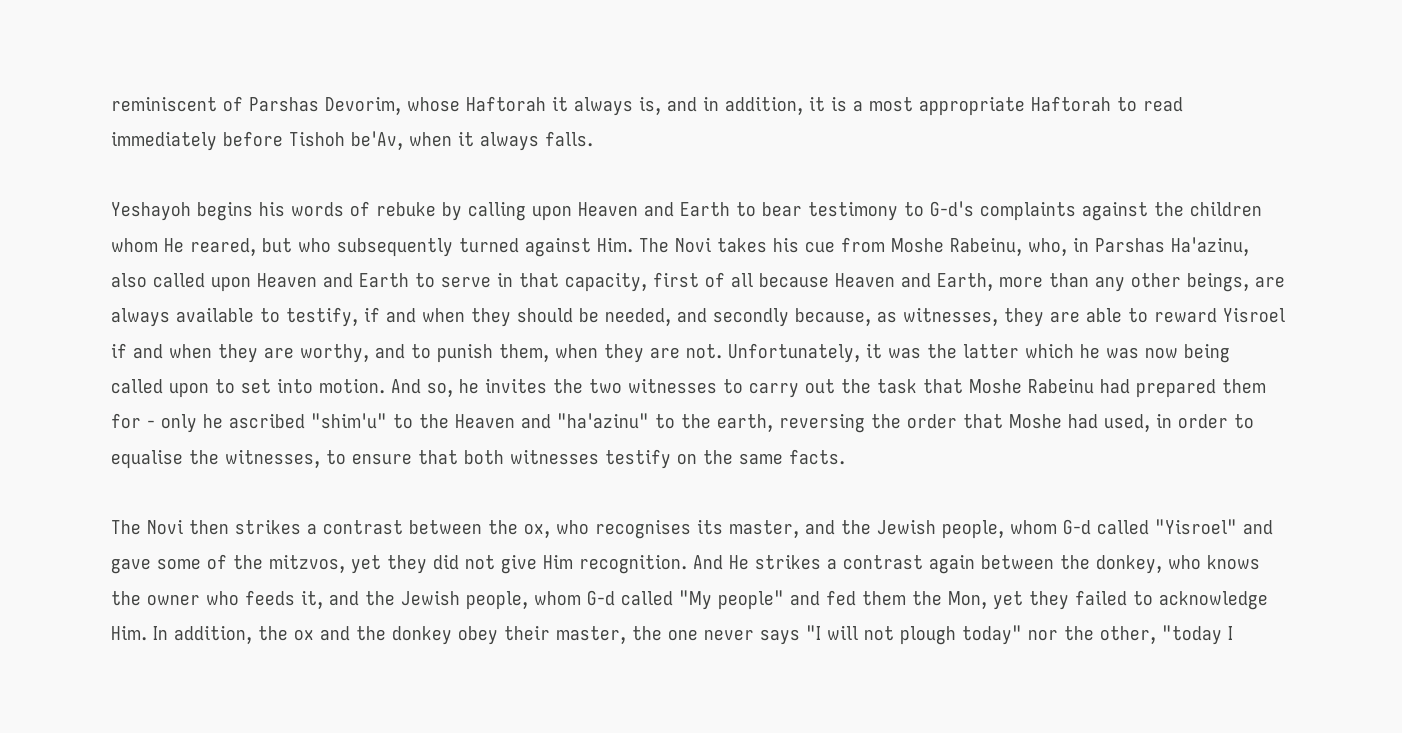reminiscent of Parshas Devorim, whose Haftorah it always is, and in addition, it is a most appropriate Haftorah to read immediately before Tishoh be'Av, when it always falls.

Yeshayoh begins his words of rebuke by calling upon Heaven and Earth to bear testimony to G-d's complaints against the children whom He reared, but who subsequently turned against Him. The Novi takes his cue from Moshe Rabeinu, who, in Parshas Ha'azinu, also called upon Heaven and Earth to serve in that capacity, first of all because Heaven and Earth, more than any other beings, are always available to testify, if and when they should be needed, and secondly because, as witnesses, they are able to reward Yisroel if and when they are worthy, and to punish them, when they are not. Unfortunately, it was the latter which he was now being called upon to set into motion. And so, he invites the two witnesses to carry out the task that Moshe Rabeinu had prepared them for - only he ascribed "shim'u" to the Heaven and "ha'azinu" to the earth, reversing the order that Moshe had used, in order to equalise the witnesses, to ensure that both witnesses testify on the same facts.

The Novi then strikes a contrast between the ox, who recognises its master, and the Jewish people, whom G-d called "Yisroel" and gave some of the mitzvos, yet they did not give Him recognition. And He strikes a contrast again between the donkey, who knows the owner who feeds it, and the Jewish people, whom G-d called "My people" and fed them the Mon, yet they failed to acknowledge Him. In addition, the ox and the donkey obey their master, the one never says "I will not plough today" nor the other, "today I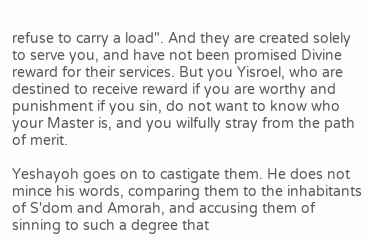refuse to carry a load". And they are created solely to serve you, and have not been promised Divine reward for their services. But you Yisroel, who are destined to receive reward if you are worthy and punishment if you sin, do not want to know who your Master is, and you wilfully stray from the path of merit.

Yeshayoh goes on to castigate them. He does not mince his words, comparing them to the inhabitants of S'dom and Amorah, and accusing them of sinning to such a degree that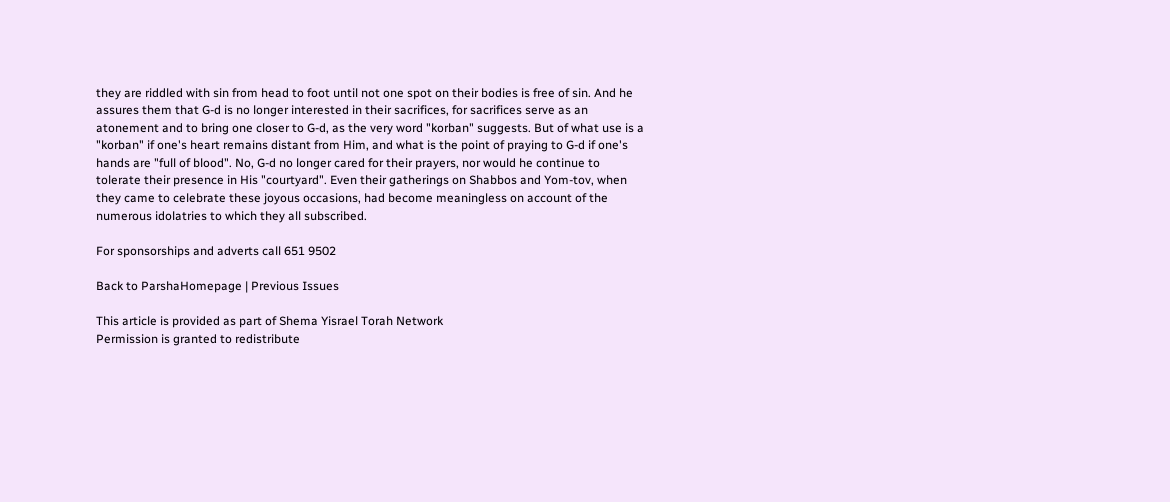they are riddled with sin from head to foot until not one spot on their bodies is free of sin. And he assures them that G-d is no longer interested in their sacrifices, for sacrifices serve as an atonement and to bring one closer to G-d, as the very word "korban" suggests. But of what use is a "korban" if one's heart remains distant from Him, and what is the point of praying to G-d if one's hands are "full of blood". No, G-d no longer cared for their prayers, nor would he continue to tolerate their presence in His "courtyard". Even their gatherings on Shabbos and Yom-tov, when they came to celebrate these joyous occasions, had become meaningless on account of the numerous idolatries to which they all subscribed.

For sponsorships and adverts call 651 9502

Back to ParshaHomepage | Previous Issues

This article is provided as part of Shema Yisrael Torah Network
Permission is granted to redistribute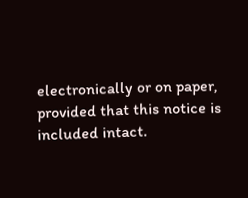electronically or on paper,
provided that this notice is included intact.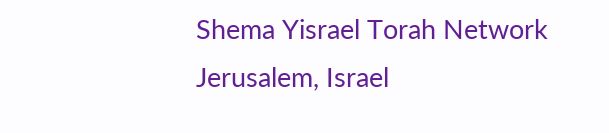Shema Yisrael Torah Network
Jerusalem, Israel